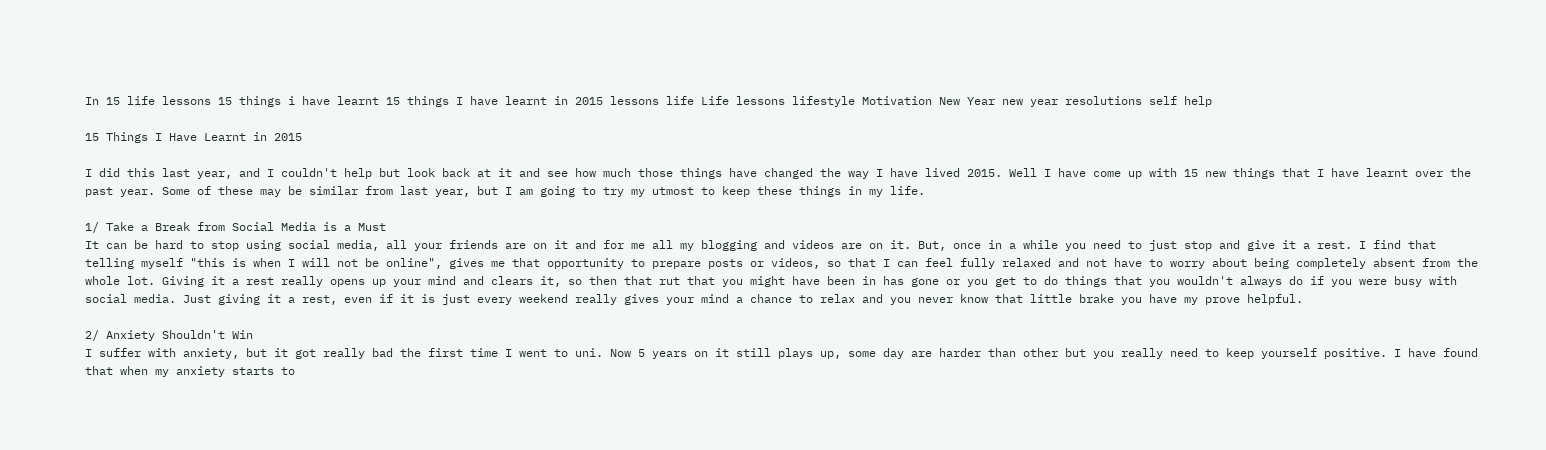In 15 life lessons 15 things i have learnt 15 things I have learnt in 2015 lessons life Life lessons lifestyle Motivation New Year new year resolutions self help

15 Things I Have Learnt in 2015

I did this last year, and I couldn't help but look back at it and see how much those things have changed the way I have lived 2015. Well I have come up with 15 new things that I have learnt over the past year. Some of these may be similar from last year, but I am going to try my utmost to keep these things in my life.

1/ Take a Break from Social Media is a Must
It can be hard to stop using social media, all your friends are on it and for me all my blogging and videos are on it. But, once in a while you need to just stop and give it a rest. I find that telling myself "this is when I will not be online", gives me that opportunity to prepare posts or videos, so that I can feel fully relaxed and not have to worry about being completely absent from the whole lot. Giving it a rest really opens up your mind and clears it, so then that rut that you might have been in has gone or you get to do things that you wouldn't always do if you were busy with social media. Just giving it a rest, even if it is just every weekend really gives your mind a chance to relax and you never know that little brake you have my prove helpful.

2/ Anxiety Shouldn't Win
I suffer with anxiety, but it got really bad the first time I went to uni. Now 5 years on it still plays up, some day are harder than other but you really need to keep yourself positive. I have found that when my anxiety starts to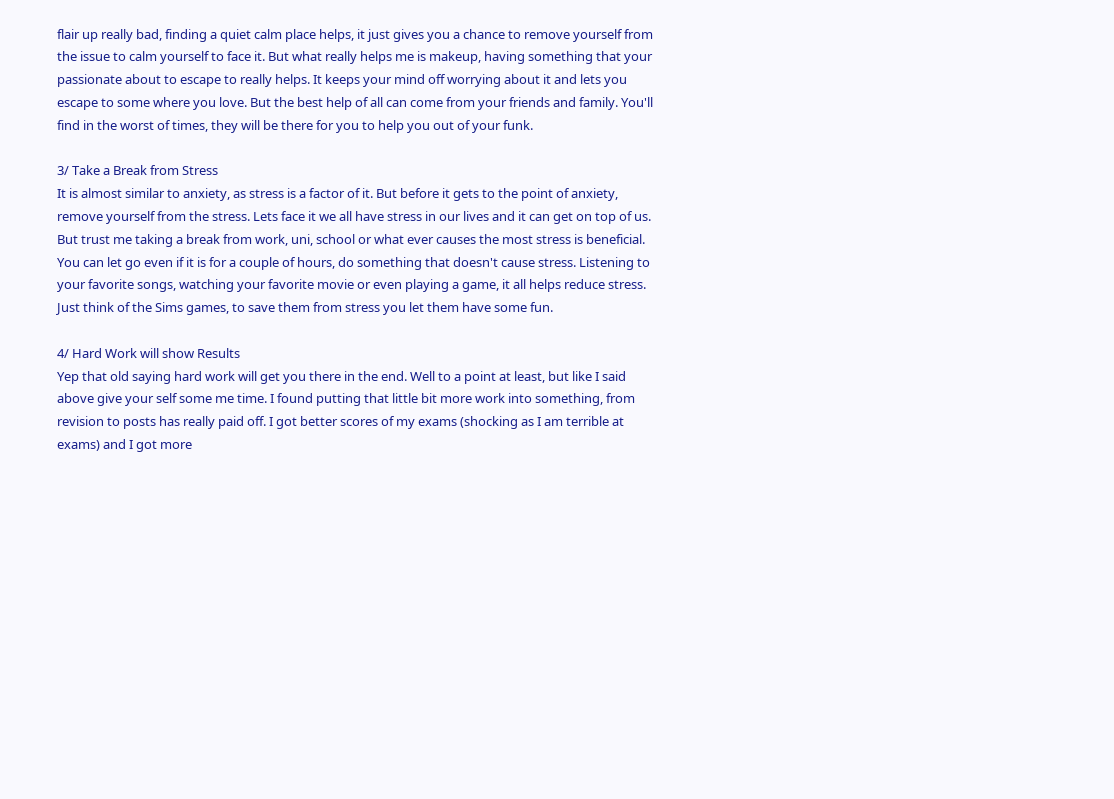flair up really bad, finding a quiet calm place helps, it just gives you a chance to remove yourself from the issue to calm yourself to face it. But what really helps me is makeup, having something that your passionate about to escape to really helps. It keeps your mind off worrying about it and lets you escape to some where you love. But the best help of all can come from your friends and family. You'll find in the worst of times, they will be there for you to help you out of your funk.

3/ Take a Break from Stress
It is almost similar to anxiety, as stress is a factor of it. But before it gets to the point of anxiety, remove yourself from the stress. Lets face it we all have stress in our lives and it can get on top of us. But trust me taking a break from work, uni, school or what ever causes the most stress is beneficial. You can let go even if it is for a couple of hours, do something that doesn't cause stress. Listening to your favorite songs, watching your favorite movie or even playing a game, it all helps reduce stress. Just think of the Sims games, to save them from stress you let them have some fun.

4/ Hard Work will show Results
Yep that old saying hard work will get you there in the end. Well to a point at least, but like I said above give your self some me time. I found putting that little bit more work into something, from revision to posts has really paid off. I got better scores of my exams (shocking as I am terrible at exams) and I got more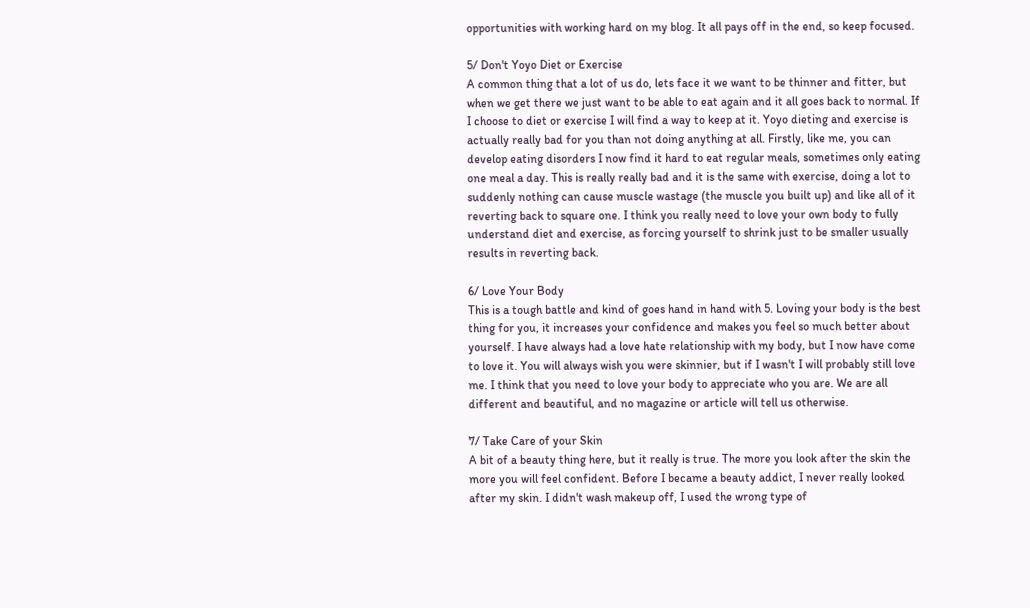opportunities with working hard on my blog. It all pays off in the end, so keep focused.

5/ Don't Yoyo Diet or Exercise
A common thing that a lot of us do, lets face it we want to be thinner and fitter, but when we get there we just want to be able to eat again and it all goes back to normal. If I choose to diet or exercise I will find a way to keep at it. Yoyo dieting and exercise is actually really bad for you than not doing anything at all. Firstly, like me, you can develop eating disorders I now find it hard to eat regular meals, sometimes only eating one meal a day. This is really really bad and it is the same with exercise, doing a lot to suddenly nothing can cause muscle wastage (the muscle you built up) and like all of it reverting back to square one. I think you really need to love your own body to fully understand diet and exercise, as forcing yourself to shrink just to be smaller usually results in reverting back.

6/ Love Your Body
This is a tough battle and kind of goes hand in hand with 5. Loving your body is the best thing for you, it increases your confidence and makes you feel so much better about yourself. I have always had a love hate relationship with my body, but I now have come to love it. You will always wish you were skinnier, but if I wasn't I will probably still love me. I think that you need to love your body to appreciate who you are. We are all different and beautiful, and no magazine or article will tell us otherwise.

7/ Take Care of your Skin
A bit of a beauty thing here, but it really is true. The more you look after the skin the more you will feel confident. Before I became a beauty addict, I never really looked after my skin. I didn't wash makeup off, I used the wrong type of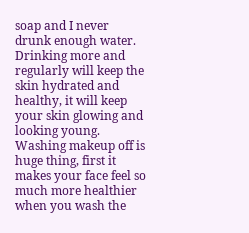soap and I never drunk enough water. Drinking more and regularly will keep the skin hydrated and healthy, it will keep your skin glowing and looking young. Washing makeup off is huge thing, first it makes your face feel so much more healthier when you wash the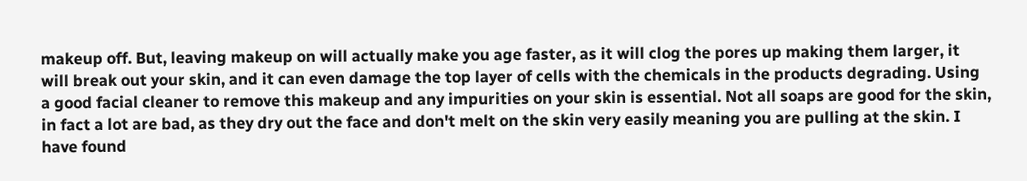makeup off. But, leaving makeup on will actually make you age faster, as it will clog the pores up making them larger, it will break out your skin, and it can even damage the top layer of cells with the chemicals in the products degrading. Using a good facial cleaner to remove this makeup and any impurities on your skin is essential. Not all soaps are good for the skin, in fact a lot are bad, as they dry out the face and don't melt on the skin very easily meaning you are pulling at the skin. I have found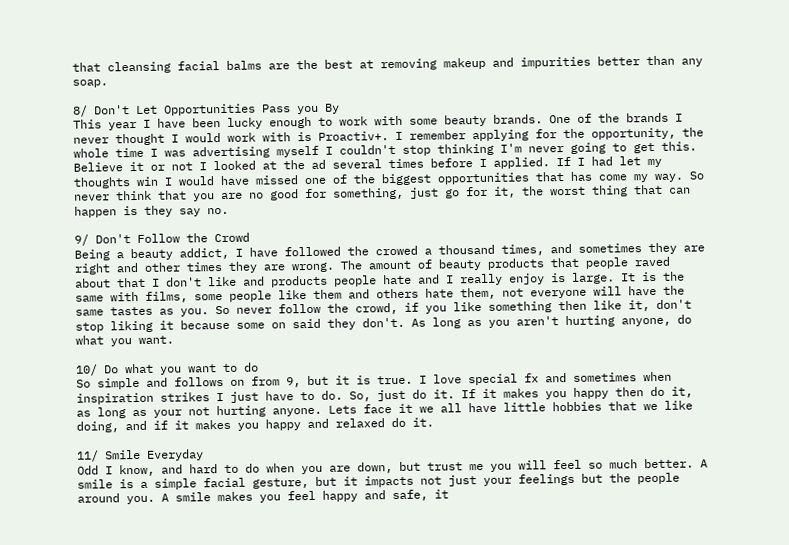that cleansing facial balms are the best at removing makeup and impurities better than any soap.

8/ Don't Let Opportunities Pass you By
This year I have been lucky enough to work with some beauty brands. One of the brands I never thought I would work with is Proactiv+. I remember applying for the opportunity, the whole time I was advertising myself I couldn't stop thinking I'm never going to get this. Believe it or not I looked at the ad several times before I applied. If I had let my thoughts win I would have missed one of the biggest opportunities that has come my way. So never think that you are no good for something, just go for it, the worst thing that can happen is they say no.

9/ Don't Follow the Crowd
Being a beauty addict, I have followed the crowed a thousand times, and sometimes they are right and other times they are wrong. The amount of beauty products that people raved about that I don't like and products people hate and I really enjoy is large. It is the same with films, some people like them and others hate them, not everyone will have the same tastes as you. So never follow the crowd, if you like something then like it, don't stop liking it because some on said they don't. As long as you aren't hurting anyone, do what you want.

10/ Do what you want to do
So simple and follows on from 9, but it is true. I love special fx and sometimes when inspiration strikes I just have to do. So, just do it. If it makes you happy then do it, as long as your not hurting anyone. Lets face it we all have little hobbies that we like doing, and if it makes you happy and relaxed do it.

11/ Smile Everyday
Odd I know, and hard to do when you are down, but trust me you will feel so much better. A smile is a simple facial gesture, but it impacts not just your feelings but the people around you. A smile makes you feel happy and safe, it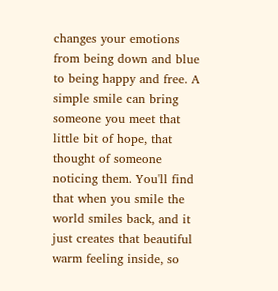changes your emotions from being down and blue to being happy and free. A simple smile can bring someone you meet that little bit of hope, that thought of someone noticing them. You'll find that when you smile the world smiles back, and it just creates that beautiful warm feeling inside, so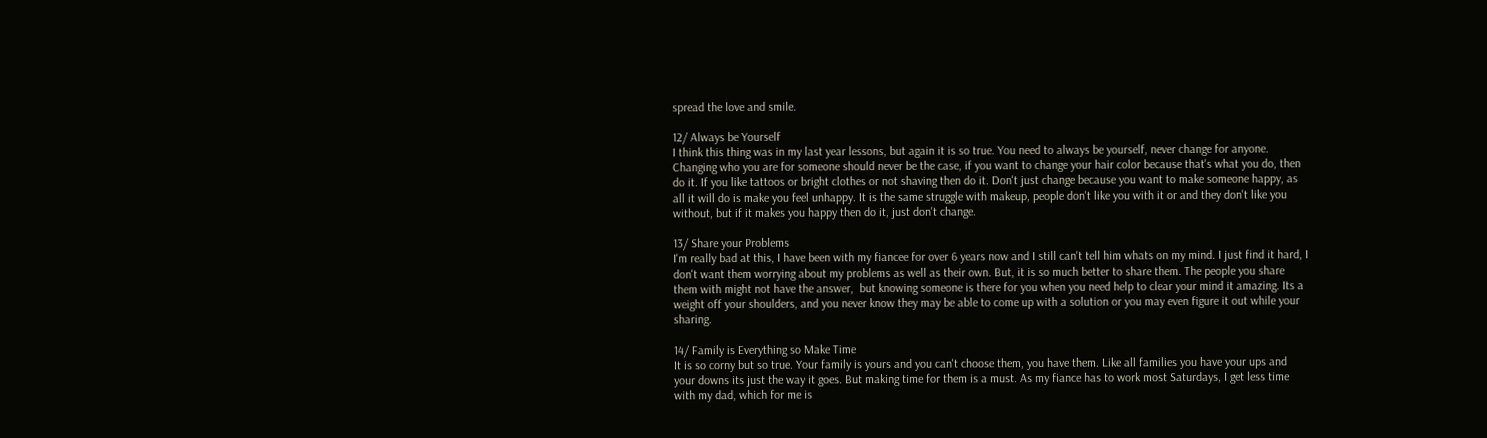spread the love and smile.

12/ Always be Yourself
I think this thing was in my last year lessons, but again it is so true. You need to always be yourself, never change for anyone. Changing who you are for someone should never be the case, if you want to change your hair color because that's what you do, then do it. If you like tattoos or bright clothes or not shaving then do it. Don't just change because you want to make someone happy, as all it will do is make you feel unhappy. It is the same struggle with makeup, people don't like you with it or and they don't like you without, but if it makes you happy then do it, just don't change.

13/ Share your Problems
I'm really bad at this, I have been with my fiancee for over 6 years now and I still can't tell him whats on my mind. I just find it hard, I don't want them worrying about my problems as well as their own. But, it is so much better to share them. The people you share them with might not have the answer,  but knowing someone is there for you when you need help to clear your mind it amazing. Its a weight off your shoulders, and you never know they may be able to come up with a solution or you may even figure it out while your sharing.

14/ Family is Everything so Make Time
It is so corny but so true. Your family is yours and you can't choose them, you have them. Like all families you have your ups and your downs its just the way it goes. But making time for them is a must. As my fiance has to work most Saturdays, I get less time with my dad, which for me is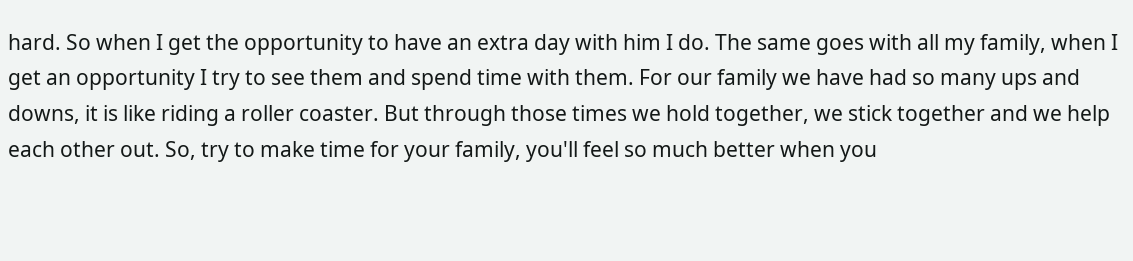hard. So when I get the opportunity to have an extra day with him I do. The same goes with all my family, when I get an opportunity I try to see them and spend time with them. For our family we have had so many ups and downs, it is like riding a roller coaster. But through those times we hold together, we stick together and we help each other out. So, try to make time for your family, you'll feel so much better when you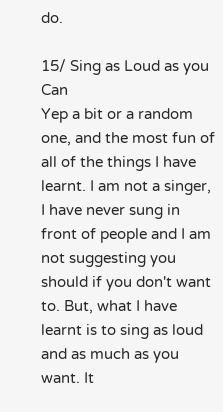do.

15/ Sing as Loud as you Can
Yep a bit or a random one, and the most fun of all of the things I have learnt. I am not a singer, I have never sung in front of people and I am not suggesting you should if you don't want to. But, what I have learnt is to sing as loud and as much as you want. It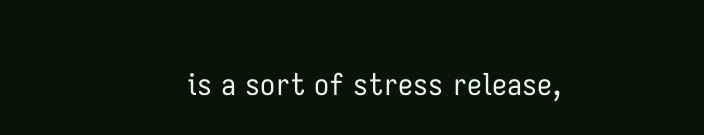is a sort of stress release,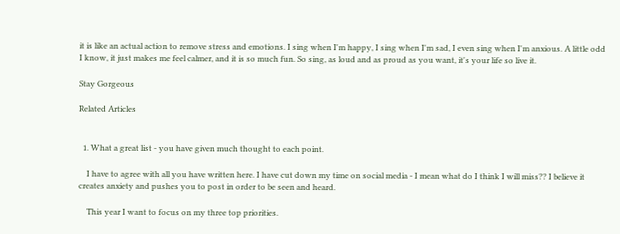it is like an actual action to remove stress and emotions. I sing when I'm happy, I sing when I'm sad, I even sing when I'm anxious. A little odd I know, it just makes me feel calmer, and it is so much fun. So sing, as loud and as proud as you want, it's your life so live it.

Stay Gorgeous

Related Articles


  1. What a great list - you have given much thought to each point.

    I have to agree with all you have written here. I have cut down my time on social media - I mean what do I think I will miss?? I believe it creates anxiety and pushes you to post in order to be seen and heard.

    This year I want to focus on my three top priorities.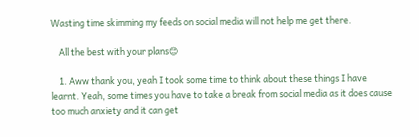Wasting time skimming my feeds on social media will not help me get there.

    All the best with your plans😊

    1. Aww thank you, yeah I took some time to think about these things I have learnt. Yeah, some times you have to take a break from social media as it does cause too much anxiety and it can get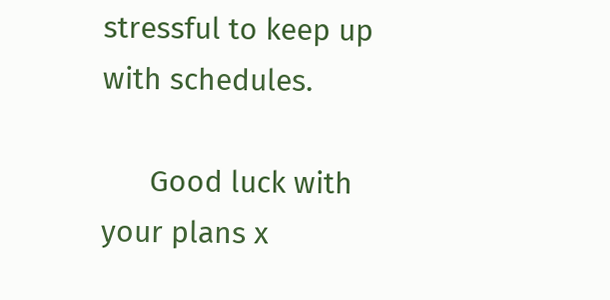stressful to keep up with schedules.

      Good luck with your plans x